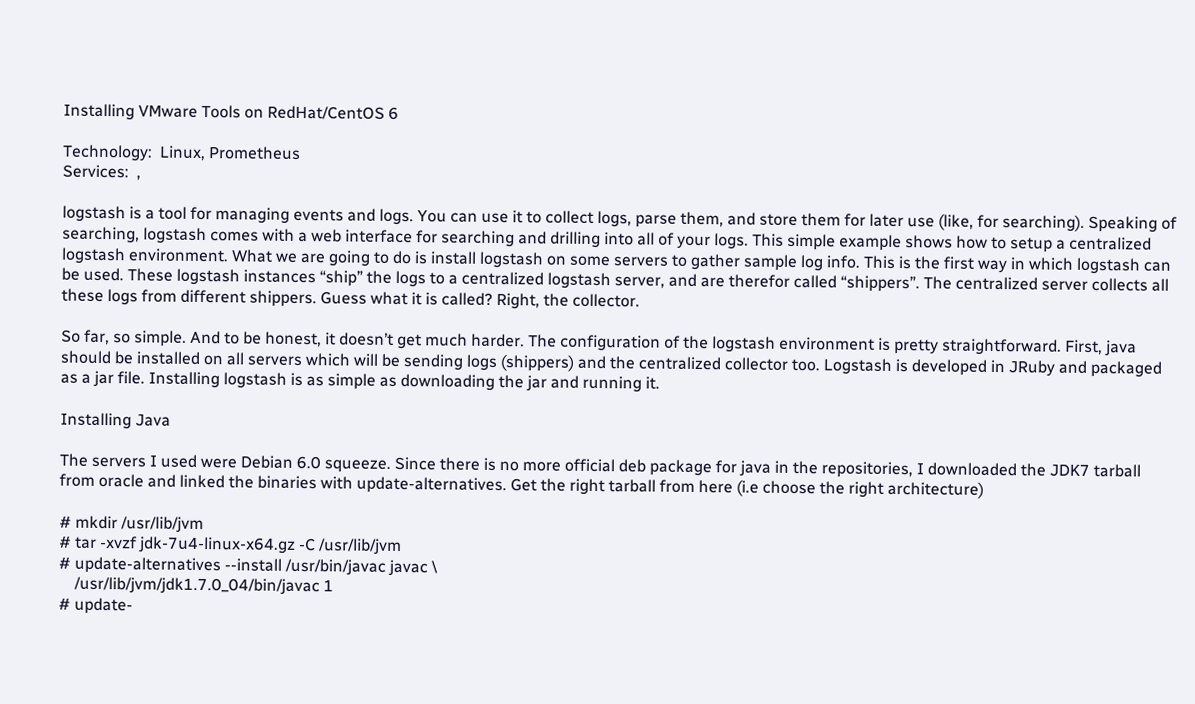Installing VMware Tools on RedHat/CentOS 6

Technology:  Linux, Prometheus
Services:  ,

logstash is a tool for managing events and logs. You can use it to collect logs, parse them, and store them for later use (like, for searching). Speaking of searching, logstash comes with a web interface for searching and drilling into all of your logs. This simple example shows how to setup a centralized logstash environment. What we are going to do is install logstash on some servers to gather sample log info. This is the first way in which logstash can be used. These logstash instances “ship” the logs to a centralized logstash server, and are therefor called “shippers”. The centralized server collects all these logs from different shippers. Guess what it is called? Right, the collector.

So far, so simple. And to be honest, it doesn’t get much harder. The configuration of the logstash environment is pretty straightforward. First, java should be installed on all servers which will be sending logs (shippers) and the centralized collector too. Logstash is developed in JRuby and packaged as a jar file. Installing logstash is as simple as downloading the jar and running it.

Installing Java

The servers I used were Debian 6.0 squeeze. Since there is no more official deb package for java in the repositories, I downloaded the JDK7 tarball from oracle and linked the binaries with update-alternatives. Get the right tarball from here (i.e choose the right architecture)

# mkdir /usr/lib/jvm
# tar -xvzf jdk-7u4-linux-x64.gz -C /usr/lib/jvm
# update-alternatives --install /usr/bin/javac javac \
    /usr/lib/jvm/jdk1.7.0_04/bin/javac 1
# update-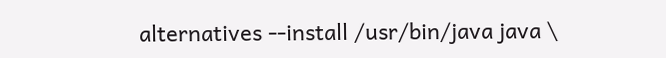alternatives --install /usr/bin/java java \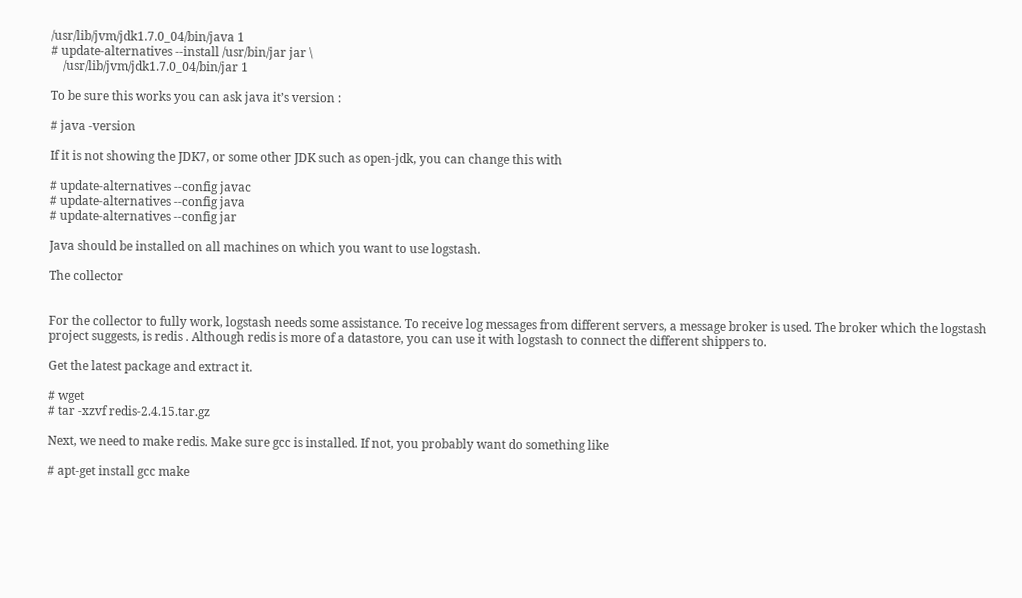/usr/lib/jvm/jdk1.7.0_04/bin/java 1
# update-alternatives --install /usr/bin/jar jar \
    /usr/lib/jvm/jdk1.7.0_04/bin/jar 1

To be sure this works you can ask java it’s version :

# java -version

If it is not showing the JDK7, or some other JDK such as open-jdk, you can change this with

# update-alternatives --config javac
# update-alternatives --config java
# update-alternatives --config jar

Java should be installed on all machines on which you want to use logstash.

The collector


For the collector to fully work, logstash needs some assistance. To receive log messages from different servers, a message broker is used. The broker which the logstash project suggests, is redis . Although redis is more of a datastore, you can use it with logstash to connect the different shippers to.

Get the latest package and extract it.

# wget
# tar -xzvf redis-2.4.15.tar.gz

Next, we need to make redis. Make sure gcc is installed. If not, you probably want do something like

# apt-get install gcc make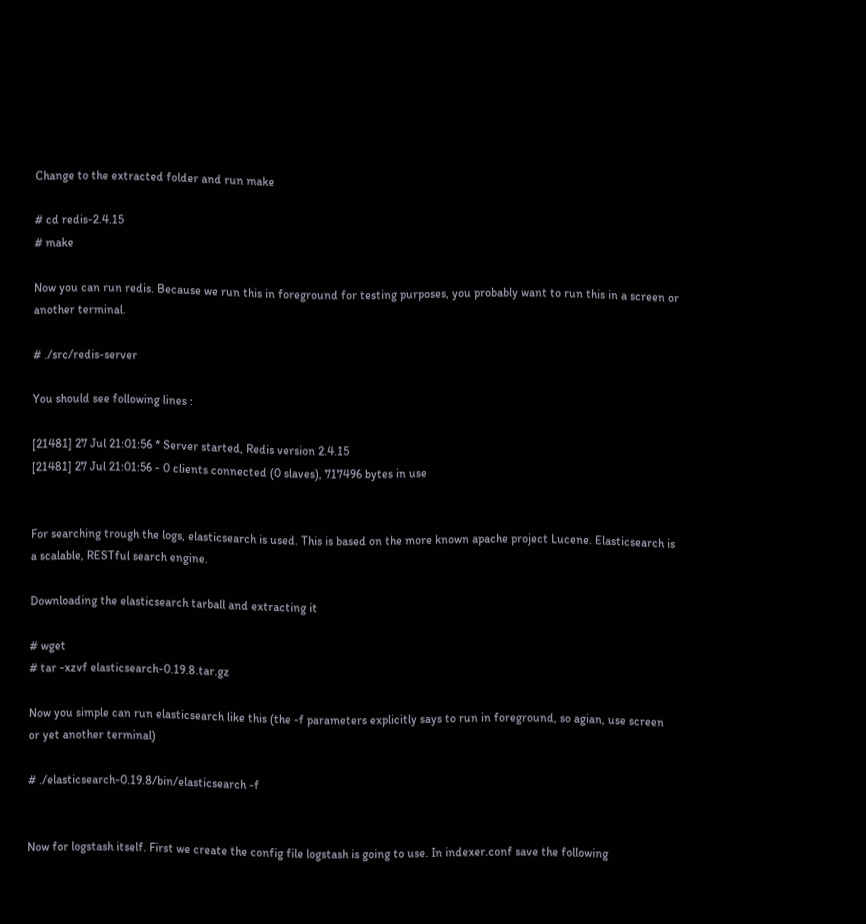Change to the extracted folder and run make

# cd redis-2.4.15
# make

Now you can run redis. Because we run this in foreground for testing purposes, you probably want to run this in a screen or another terminal.

# ./src/redis-server

You should see following lines :

[21481] 27 Jul 21:01:56 * Server started, Redis version 2.4.15
[21481] 27 Jul 21:01:56 - 0 clients connected (0 slaves), 717496 bytes in use


For searching trough the logs, elasticsearch is used. This is based on the more known apache project Lucene. Elasticsearch is a scalable, RESTful search engine.

Downloading the elasticsearch tarball and extracting it

# wget
# tar -xzvf elasticsearch-0.19.8.tar.gz

Now you simple can run elasticsearch like this (the -f parameters explicitly says to run in foreground, so agian, use screen or yet another terminal)

# ./elasticsearch-0.19.8/bin/elasticsearch -f


Now for logstash itself. First we create the config file logstash is going to use. In indexer.conf save the following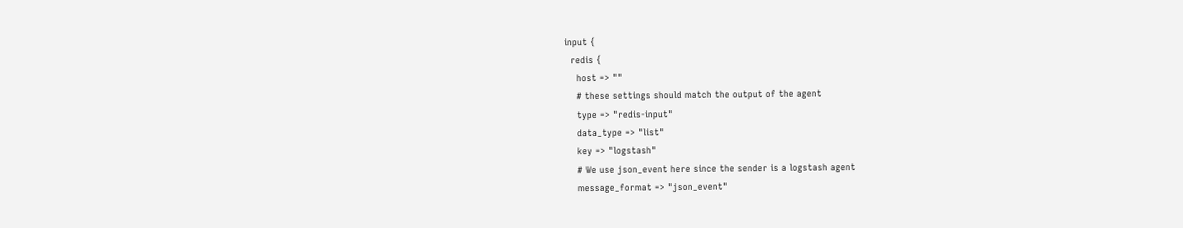input {
  redis {
    host => ""
    # these settings should match the output of the agent
    type => "redis-input"
    data_type => "list"
    key => "logstash"
    # We use json_event here since the sender is a logstash agent
    message_format => "json_event"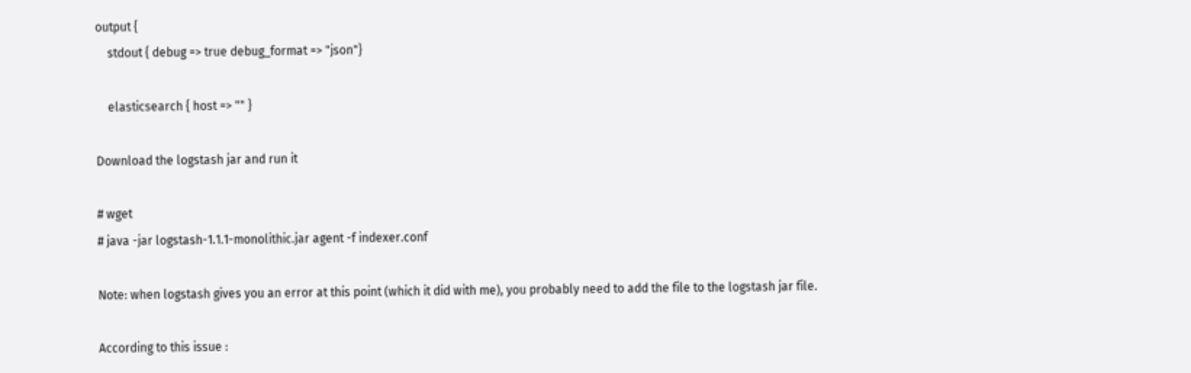output {
    stdout { debug => true debug_format => "json"}

    elasticsearch { host => "" }

Download the logstash jar and run it

# wget
# java -jar logstash-1.1.1-monolithic.jar agent -f indexer.conf

Note: when logstash gives you an error at this point (which it did with me), you probably need to add the file to the logstash jar file.

According to this issue :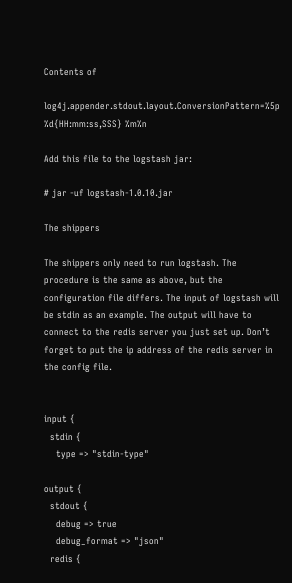Contents of

log4j.appender.stdout.layout.ConversionPattern=%5p %d{HH:mm:ss,SSS} %m%n

Add this file to the logstash jar:

# jar -uf logstash-1.0.10.jar

The shippers

The shippers only need to run logstash. The procedure is the same as above, but the configuration file differs. The input of logstash will be stdin as an example. The output will have to connect to the redis server you just set up. Don’t forget to put the ip address of the redis server in the config file.


input {
  stdin {
    type => "stdin-type"

output {
  stdout {
    debug => true
    debug_format => "json"
  redis {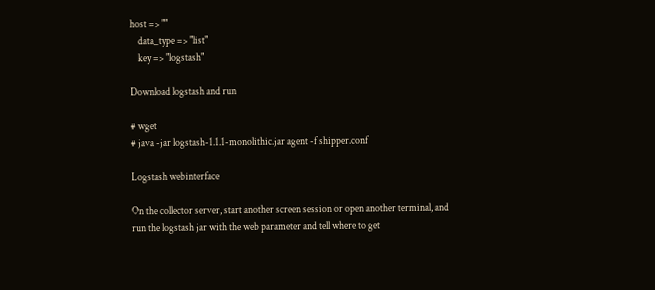host => ""
    data_type => "list"
    key => "logstash"

Download logstash and run

# wget
# java -jar logstash-1.1.1-monolithic.jar agent -f shipper.conf

Logstash webinterface

On the collector server, start another screen session or open another terminal, and run the logstash jar with the web parameter and tell where to get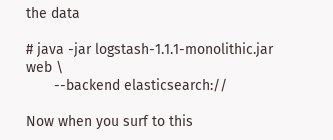the data

# java -jar logstash-1.1.1-monolithic.jar web \
       --backend elasticsearch://

Now when you surf to this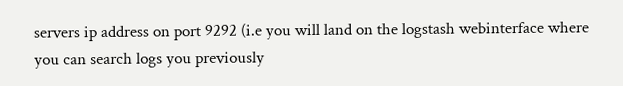servers ip address on port 9292 (i.e you will land on the logstash webinterface where you can search logs you previously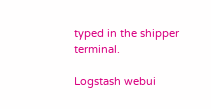typed in the shipper terminal.

Logstash webui